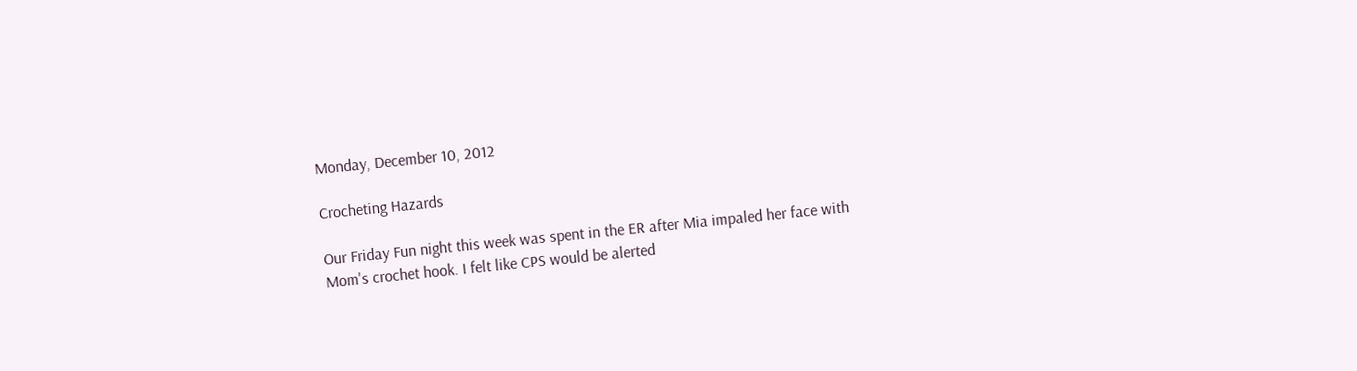Monday, December 10, 2012

Crocheting Hazards

Our Friday Fun night this week was spent in the ER after Mia impaled her face with Mom's crochet hook. I felt like CPS would be alerted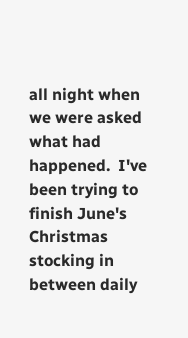all night when we were asked what had happened.  I've been trying to finish June's Christmas stocking in between daily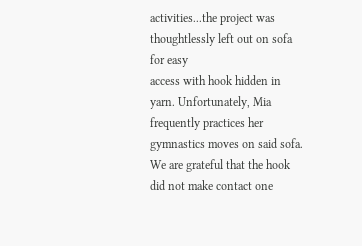activities...the project was thoughtlessly left out on sofa for easy
access with hook hidden in yarn. Unfortunately, Mia frequently practices her gymnastics moves on said sofa.  We are grateful that the hook did not make contact one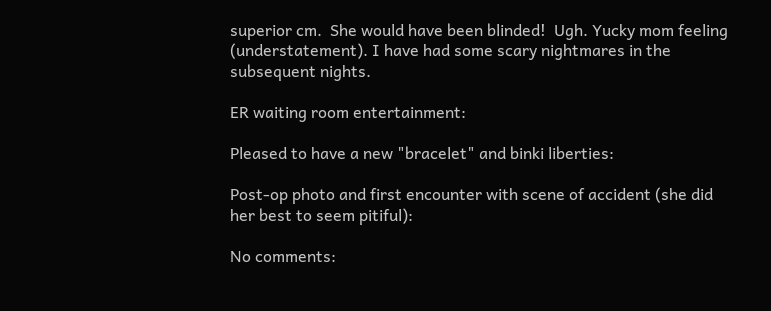superior cm.  She would have been blinded!  Ugh. Yucky mom feeling (understatement). I have had some scary nightmares in the subsequent nights.

ER waiting room entertainment:

Pleased to have a new "bracelet" and binki liberties:

Post-op photo and first encounter with scene of accident (she did her best to seem pitiful):

No comments: